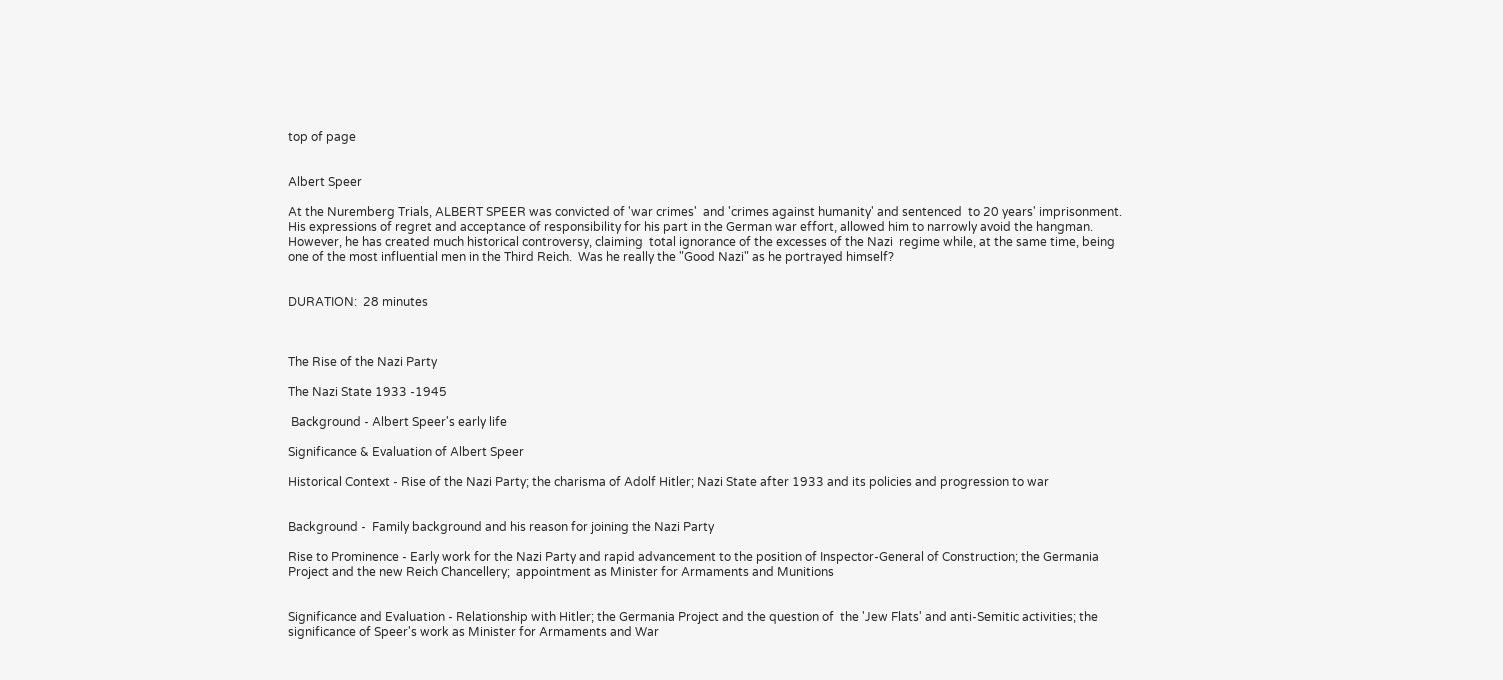top of page


Albert Speer

At the Nuremberg Trials, ALBERT SPEER was convicted of 'war crimes'  and 'crimes against humanity' and sentenced  to 20 years' imprisonment.  His expressions of regret and acceptance of responsibility for his part in the German war effort, allowed him to narrowly avoid the hangman.  However, he has created much historical controversy, claiming  total ignorance of the excesses of the Nazi  regime while, at the same time, being one of the most influential men in the Third Reich.  Was he really the "Good Nazi" as he portrayed himself?


DURATION:  28 minutes



The Rise of the Nazi Party

The Nazi State 1933 -1945

 Background - Albert Speer's early life

Significance & Evaluation of Albert Speer

Historical Context - Rise of the Nazi Party; the charisma of Adolf Hitler; Nazi State after 1933 and its policies and progression to war


Background -  Family background and his reason for joining the Nazi Party

Rise to Prominence - Early work for the Nazi Party and rapid advancement to the position of Inspector-General of Construction; the Germania Project and the new Reich Chancellery;  appointment as Minister for Armaments and Munitions


Significance and Evaluation - Relationship with Hitler; the Germania Project and the question of  the 'Jew Flats' and anti-Semitic activities; the significance of Speer's work as Minister for Armaments and War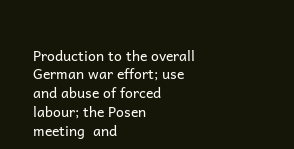Production to the overall German war effort; use and abuse of forced labour; the Posen meeting  and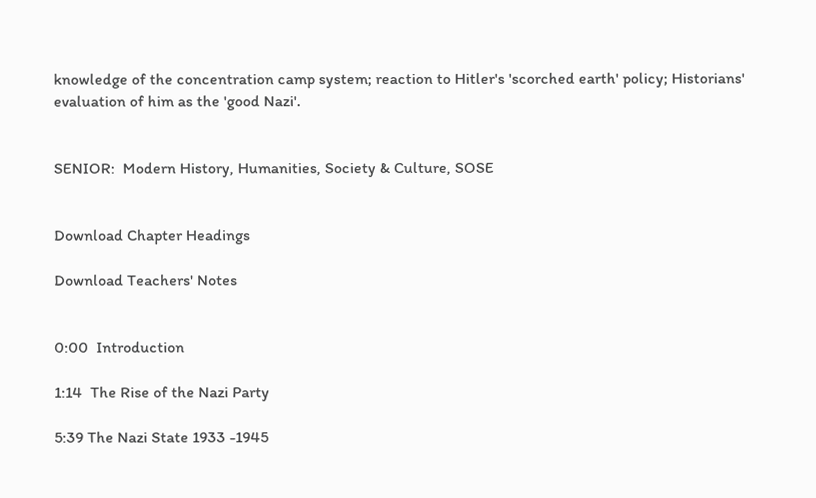knowledge of the concentration camp system; reaction to Hitler's 'scorched earth' policy; Historians' evaluation of him as the 'good Nazi'.


SENIOR:  Modern History, Humanities, Society & Culture, SOSE


Download Chapter Headings

Download Teachers' Notes


0:00  Introduction

1:14  The Rise of the Nazi Party

5:39 The Nazi State 1933 -1945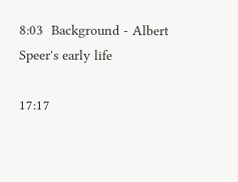8:03  Background - Albert Speer's early life

17:17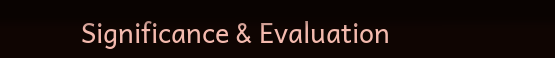Significance & Evaluation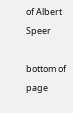of Albert Speer

bottom of page